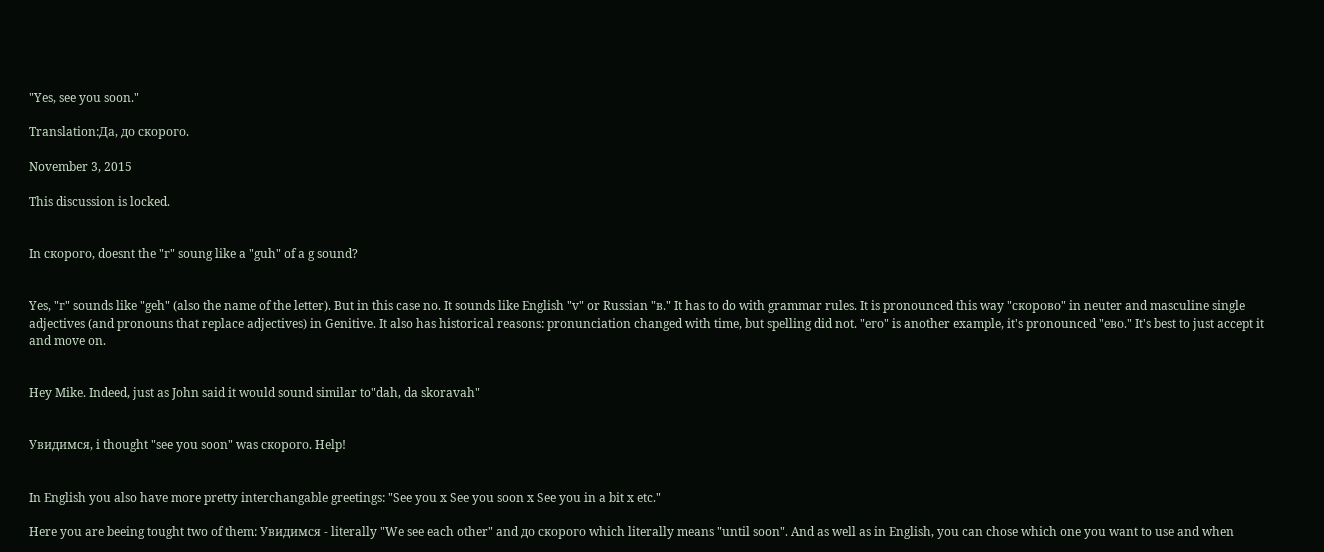"Yes, see you soon."

Translation:Да, до скорого.

November 3, 2015

This discussion is locked.


In скорого, doesnt the "г" soung like a "guh" of a g sound?


Yes, "г" sounds like "geh" (also the name of the letter). But in this case no. It sounds like English "v" or Russian "в." It has to do with grammar rules. It is pronounced this way "скорово" in neuter and masculine single adjectives (and pronouns that replace adjectives) in Genitive. It also has historical reasons: pronunciation changed with time, but spelling did not. "его" is another example, it's pronounced "ево." It's best to just accept it and move on.


Hey Mike. Indeed, just as John said it would sound similar to"dah, da skoravah"


Увидимся, i thought "see you soon" was скорого. Help!


In English you also have more pretty interchangable greetings: "See you x See you soon x See you in a bit x etc."

Here you are beeing tought two of them: Увидимся - literally "We see each other" and до скорого which literally means "until soon". And as well as in English, you can chose which one you want to use and when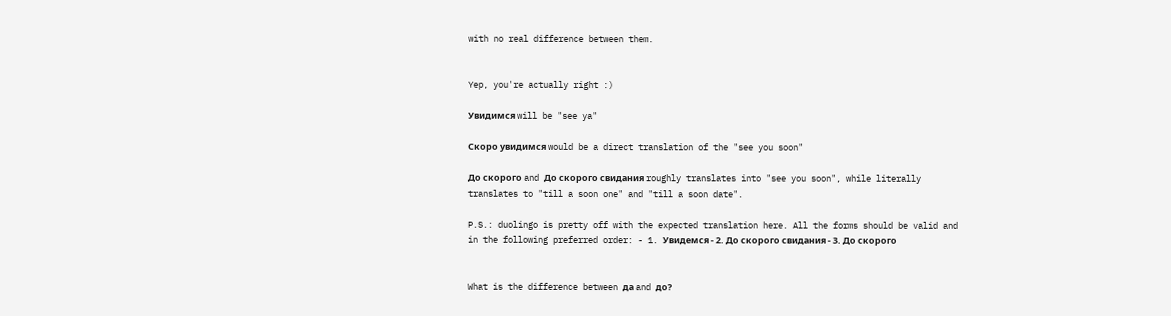with no real difference between them.


Yep, you're actually right :)

Увидимся will be "see ya"

Скоро увидимся would be a direct translation of the "see you soon"

До скорого and До скорого свидания roughly translates into "see you soon", while literally translates to "till a soon one" and "till a soon date".

P.S.: duolingo is pretty off with the expected translation here. All the forms should be valid and in the following preferred order: - 1. Увидемся - 2. До скорого свидания - 3. До скорого


What is the difference between да and до?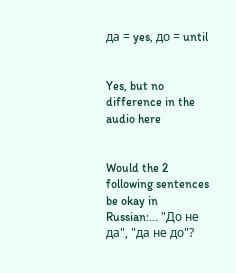да = yes, до = until


Yes, but no difference in the audio here


Would the 2 following sentences be okay in Russian:... "До не да", "да не до"?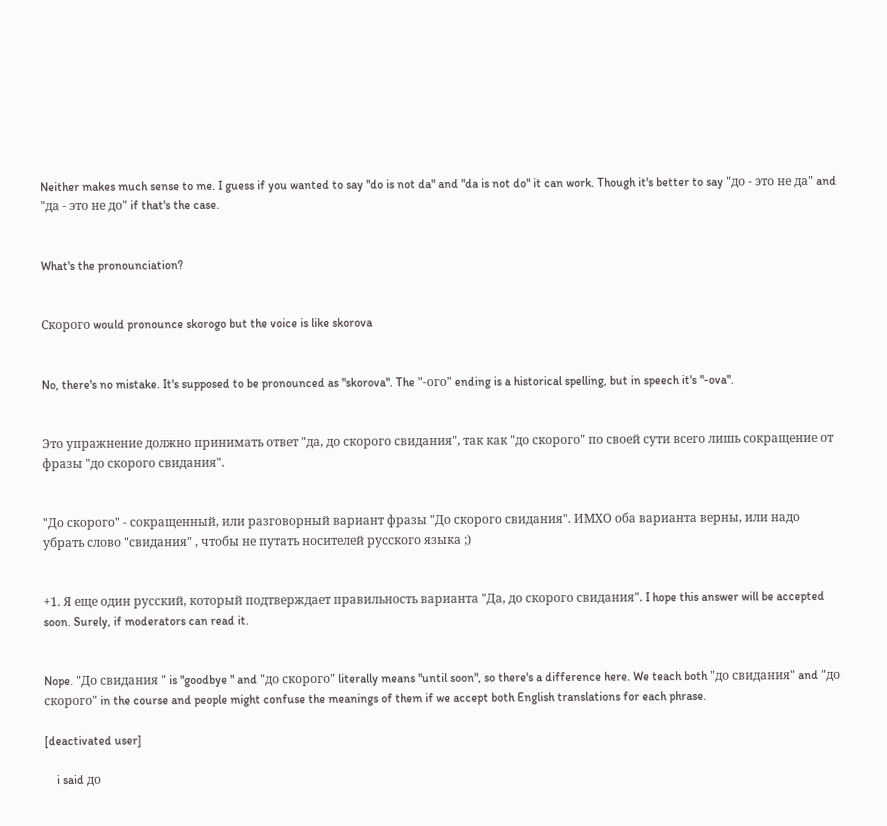Neither makes much sense to me. I guess if you wanted to say "do is not da" and "da is not do" it can work. Though it's better to say "до - это не да" and "да - это не до" if that's the case.


What's the pronounciation?


Скорого would pronounce skorogo but the voice is like skorova


No, there's no mistake. It's supposed to be pronounced as "skorova". The "-ого" ending is a historical spelling, but in speech it's "-ova".


Это упражнение должно принимать ответ "да, до скорого свидания", так как "до скорого" по своей сути всего лишь сокращение от фразы "до скорого свидания".


"До скорого" - сокращенный, или разговорный вариант фразы "До скорого свидания". ИМХО оба варианта верны, или надо убрать слово "свидания" , чтобы не путать носителей русского языка ;)


+1. Я еще один русский, который подтверждает правильность варианта "Да, до скорого свидания". I hope this answer will be accepted soon. Surely, if moderators can read it.


Nope. "До свидания " is "goodbye " and "до скорого" literally means "until soon", so there's a difference here. We teach both "до свидания" and "до скорого" in the course and people might confuse the meanings of them if we accept both English translations for each phrase.

[deactivated user]

    i said до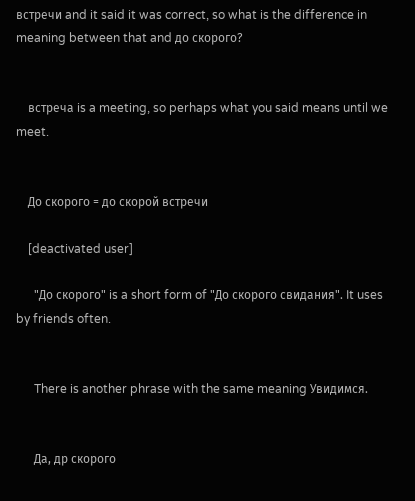встречи and it said it was correct, so what is the difference in meaning between that and до скорого?


    встреча is a meeting, so perhaps what you said means until we meet.


    До скорого = до скорой встречи

    [deactivated user]

      "До скорого" is a short form of "До скорого свидания". It uses by friends often.


      There is another phrase with the same meaning Увидимся.


      Да, др скорого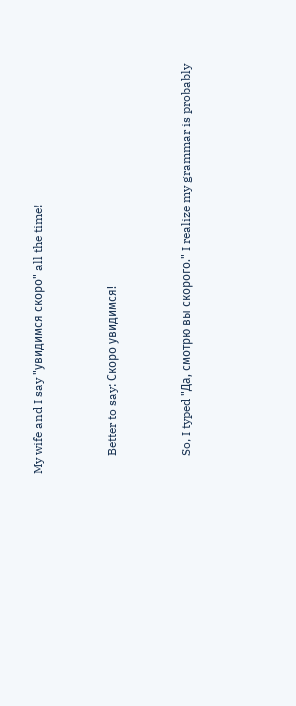My wife and I say "увидимся скоро" all the time!


      Better to say: Скоро увидимся!


      So, I typed "Да, смотрю вы скорого." I realize my grammar is probably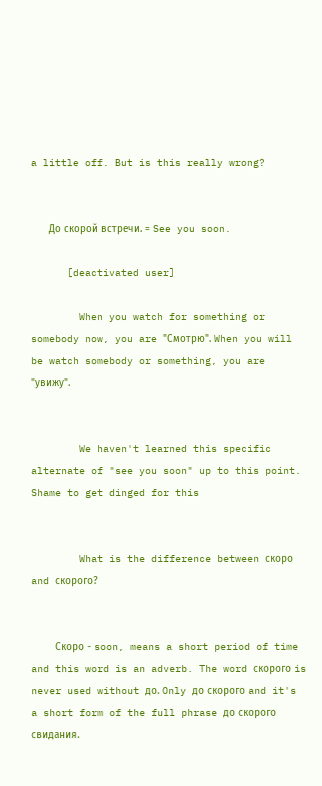a little off. But is this really wrong?


      До скорой встречи. = See you soon.

      [deactivated user]

        When you watch for something or somebody now, you are "Смотрю". When you will be watch somebody or something, you are "увижу".


        We haven't learned this specific alternate of "see you soon" up to this point. Shame to get dinged for this


        What is the difference between скоро and скорого?


        Скоро - soon, means a short period of time and this word is an adverb. The word скорого is never used without до. Only до скорого and it's a short form of the full phrase до скорого свидания.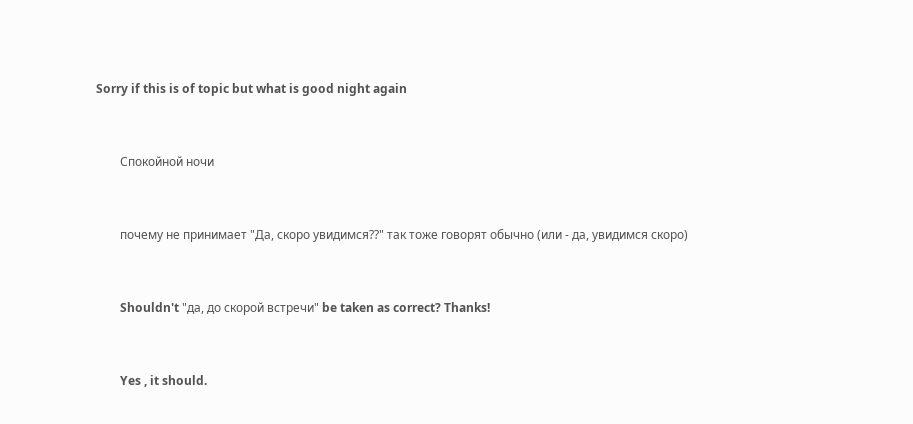Sorry if this is of topic but what is good night again


        Спокойной ночи


        почему не принимает "Да, скоро увидимся??" так тоже говорят обычно (или - да, увидимся скоро)


        Shouldn't "да, до скорой встречи" be taken as correct? Thanks!


        Yes , it should.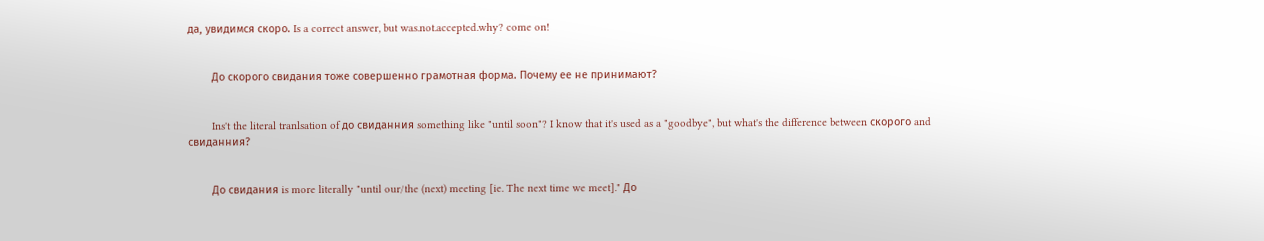да, увидимся скоро. Is a correct answer, but was.not.accepted.why? come on!


        До скорого свидания тоже совершенно грамотная форма. Почему ее не принимают?


        Ins't the literal tranlsation of до свиданния something like "until soon"? I know that it's used as a "goodbye", but what's the difference between скорого and свиданния?


        До свидания is more literally "until our/the (next) meeting [ie. The next time we meet]." До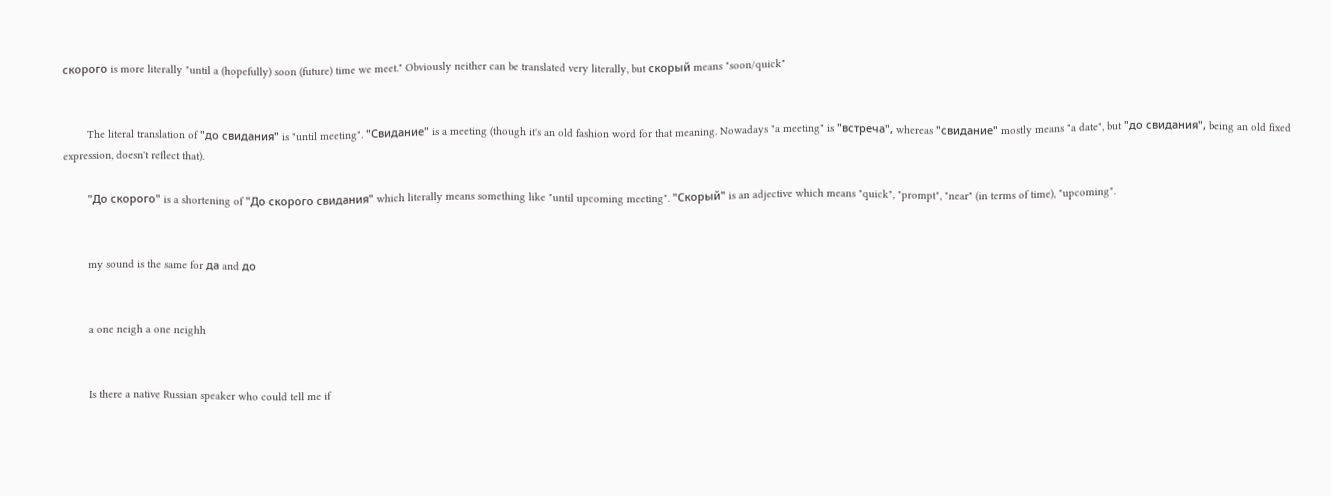скорого is more literally "until a (hopefully) soon (future) time we meet." Obviously neither can be translated very literally, but скорый means "soon/quick"


        The literal translation of "до свидания" is "until meeting". "Свидание" is a meeting (though it's an old fashion word for that meaning. Nowadays "a meeting" is "встреча", whereas "свидание" mostly means "a date", but "до свидания", being an old fixed expression, doesn't reflect that).

        "До скорого" is a shortening of "До скорого свидания" which literally means something like "until upcoming meeting". "Скорый" is an adjective which means "quick", "prompt", "near" (in terms of time), "upcoming".


        my sound is the same for да and до


        a one neigh a one neighh


        Is there a native Russian speaker who could tell me if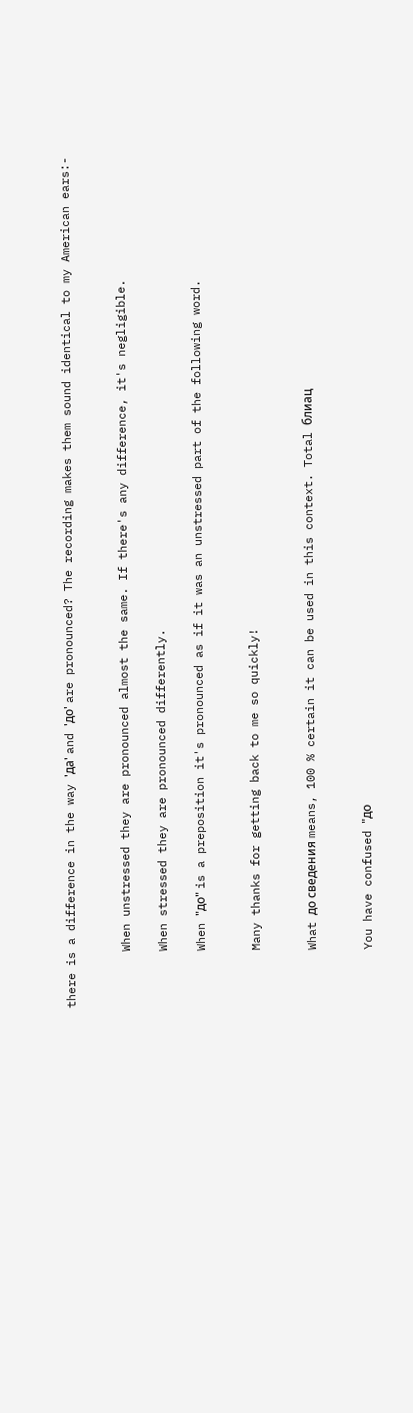there is a difference in the way 'да' and 'до' are pronounced? The recording makes them sound identical to my American ears:-


        When unstressed they are pronounced almost the same. If there's any difference, it's negligible.

        When stressed they are pronounced differently.

        When "до" is a preposition it's pronounced as if it was an unstressed part of the following word.


        Many thanks for getting back to me so quickly!


        What до сведения means, 100 % certain it can be used in this context. Total блиац


        You have confused "до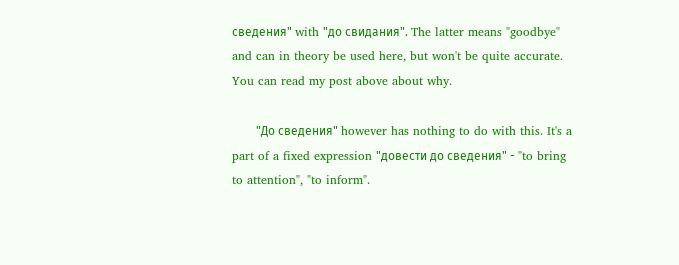сведения" with "до свидания". The latter means "goodbye" and can in theory be used here, but won't be quite accurate. You can read my post above about why.

        "До сведения" however has nothing to do with this. It's a part of a fixed expression "довести до сведения" - "to bring to attention", "to inform".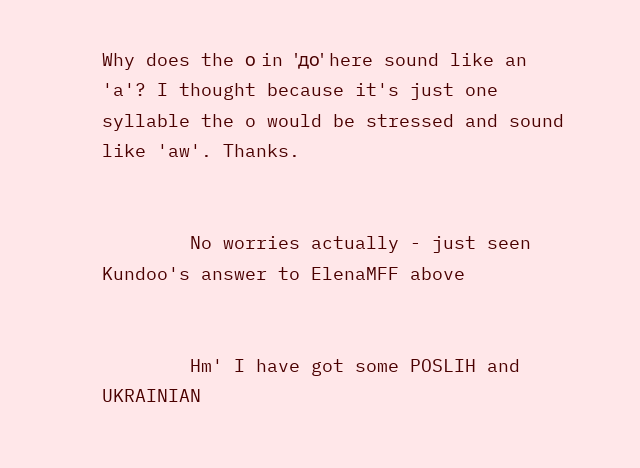Why does the о in 'до' here sound like an 'a'? I thought because it's just one syllable the o would be stressed and sound like 'aw'. Thanks.


        No worries actually - just seen Kundoo's answer to ElenaMFF above


        Hm' I have got some POSLIH and UKRAINIAN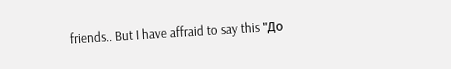friends.. But I have affraid to say this "До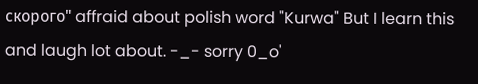скорого" affraid about polish word "Kurwa" But I learn this and laugh lot about. -_- sorry 0_o'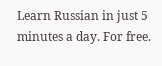Learn Russian in just 5 minutes a day. For free.